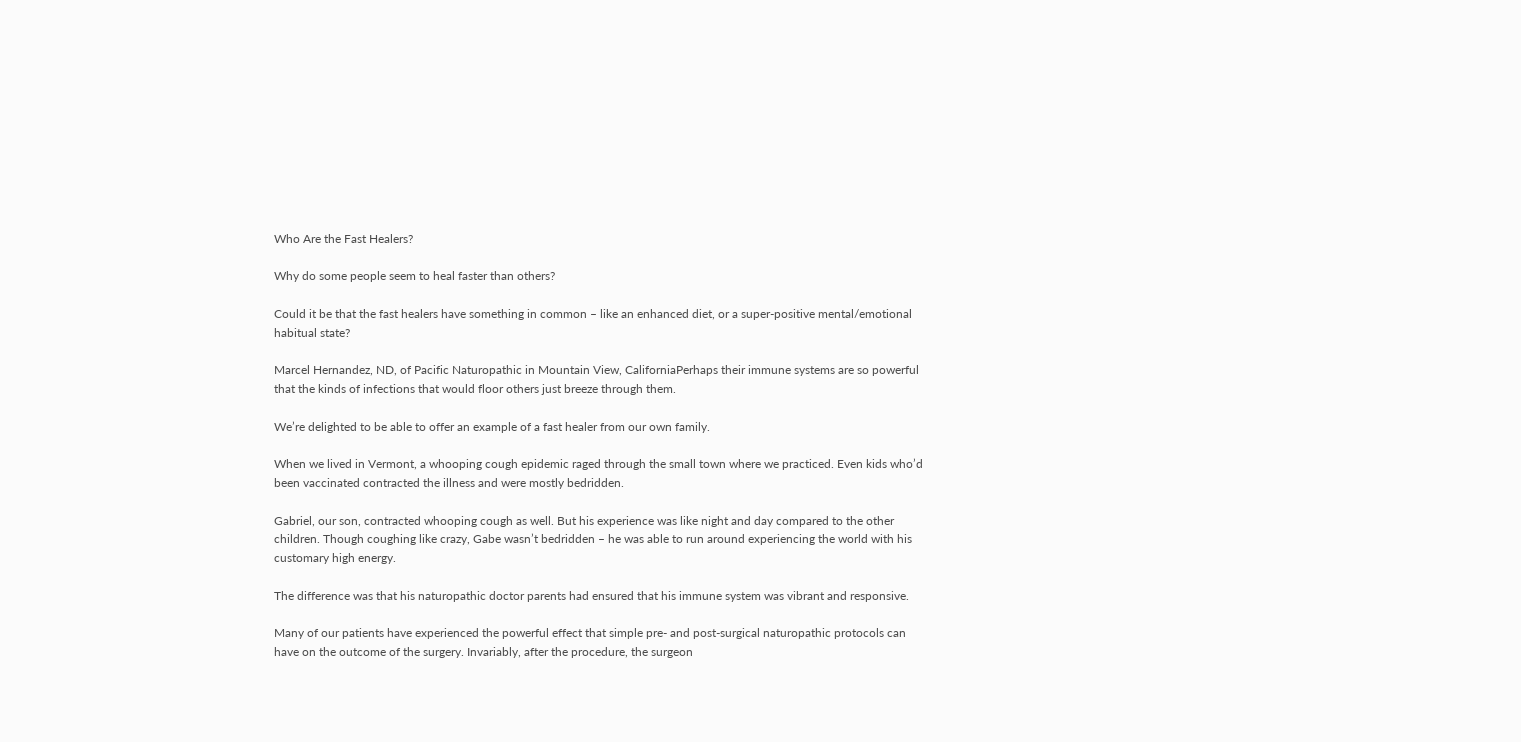Who Are the Fast Healers?

Why do some people seem to heal faster than others?

Could it be that the fast healers have something in common – like an enhanced diet, or a super-positive mental/emotional habitual state?

Marcel Hernandez, ND, of Pacific Naturopathic in Mountain View, CaliforniaPerhaps their immune systems are so powerful that the kinds of infections that would floor others just breeze through them.

We’re delighted to be able to offer an example of a fast healer from our own family.

When we lived in Vermont, a whooping cough epidemic raged through the small town where we practiced. Even kids who’d been vaccinated contracted the illness and were mostly bedridden.

Gabriel, our son, contracted whooping cough as well. But his experience was like night and day compared to the other children. Though coughing like crazy, Gabe wasn’t bedridden – he was able to run around experiencing the world with his customary high energy.

The difference was that his naturopathic doctor parents had ensured that his immune system was vibrant and responsive.

Many of our patients have experienced the powerful effect that simple pre- and post-surgical naturopathic protocols can have on the outcome of the surgery. Invariably, after the procedure, the surgeon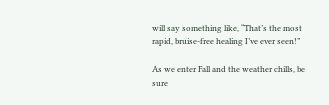will say something like, “That’s the most rapid, bruise-free healing I’ve ever seen!”

As we enter Fall and the weather chills, be sure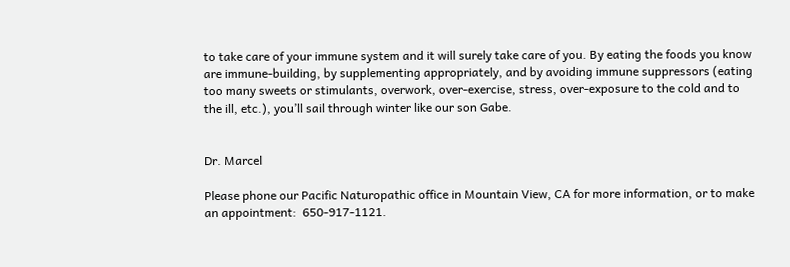to take care of your immune system and it will surely take care of you. By eating the foods you know are immune-building, by supplementing appropriately, and by avoiding immune suppressors (eating too many sweets or stimulants, overwork, over-exercise, stress, over-exposure to the cold and to the ill, etc.), you’ll sail through winter like our son Gabe.


Dr. Marcel

Please phone our Pacific Naturopathic office in Mountain View, CA for more information, or to make an appointment:  650-917-1121.